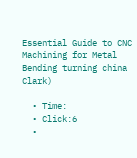Essential Guide to CNC Machining for Metal Bending turning china Clark)

  • Time:
  • Click:6
  •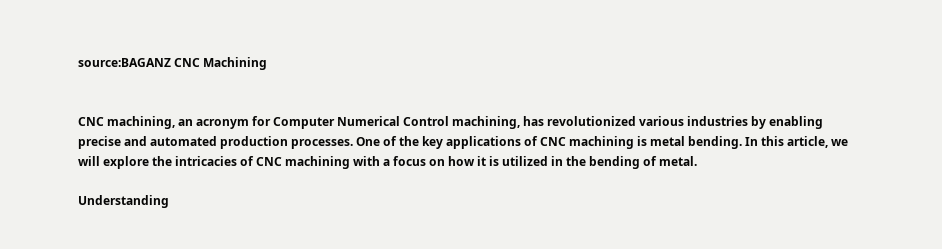source:BAGANZ CNC Machining


CNC machining, an acronym for Computer Numerical Control machining, has revolutionized various industries by enabling precise and automated production processes. One of the key applications of CNC machining is metal bending. In this article, we will explore the intricacies of CNC machining with a focus on how it is utilized in the bending of metal.

Understanding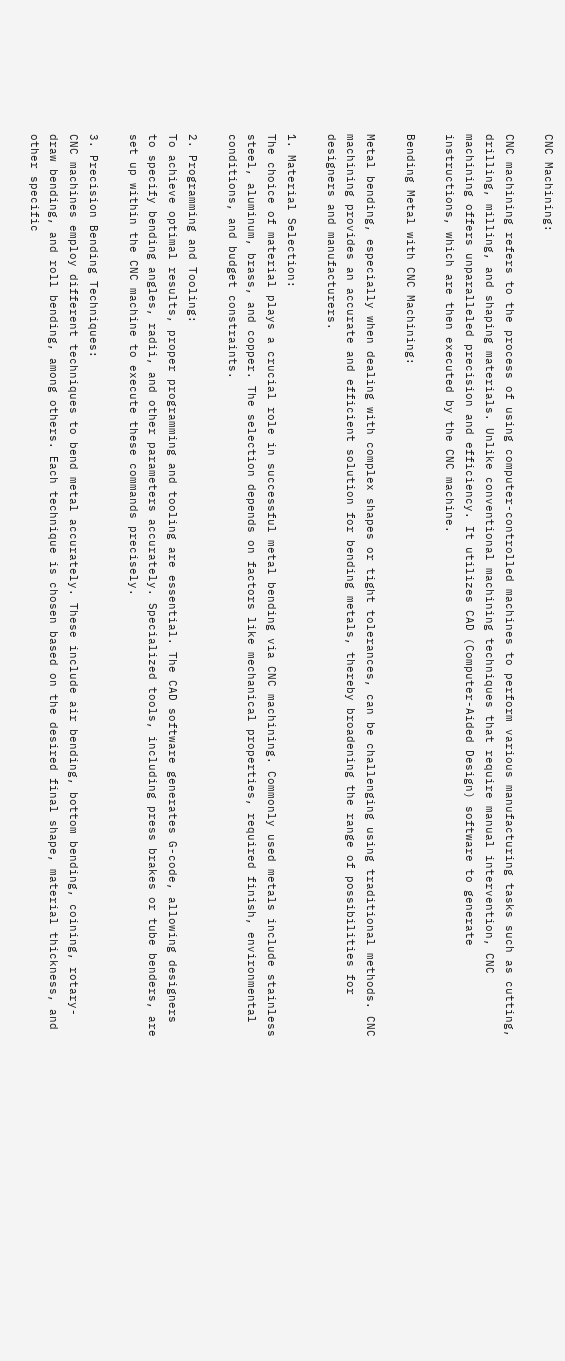CNC Machining:

CNC machining refers to the process of using computer-controlled machines to perform various manufacturing tasks such as cutting, drilling, milling, and shaping materials. Unlike conventional machining techniques that require manual intervention, CNC machining offers unparalleled precision and efficiency. It utilizes CAD (Computer-Aided Design) software to generate instructions, which are then executed by the CNC machine.

Bending Metal with CNC Machining:

Metal bending, especially when dealing with complex shapes or tight tolerances, can be challenging using traditional methods. CNC machining provides an accurate and efficient solution for bending metals, thereby broadening the range of possibilities for designers and manufacturers.

1. Material Selection:
The choice of material plays a crucial role in successful metal bending via CNC machining. Commonly used metals include stainless steel, aluminum, brass, and copper. The selection depends on factors like mechanical properties, required finish, environmental conditions, and budget constraints.

2. Programming and Tooling:
To achieve optimal results, proper programming and tooling are essential. The CAD software generates G-code, allowing designers to specify bending angles, radii, and other parameters accurately. Specialized tools, including press brakes or tube benders, are set up within the CNC machine to execute these commands precisely.

3. Precision Bending Techniques:
CNC machines employ different techniques to bend metal accurately. These include air bending, bottom bending, coining, rotary-draw bending, and roll bending, among others. Each technique is chosen based on the desired final shape, material thickness, and other specific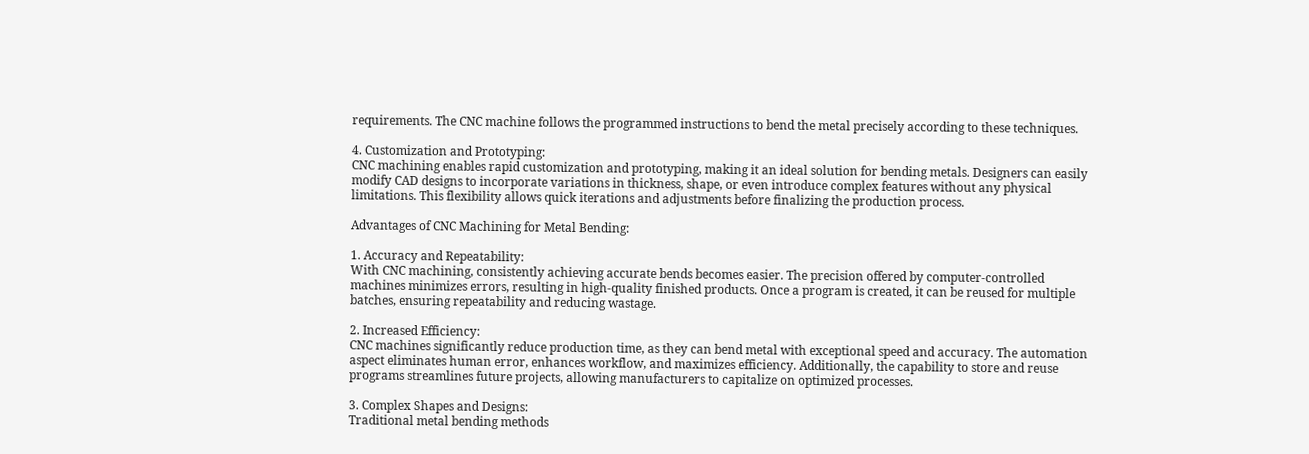requirements. The CNC machine follows the programmed instructions to bend the metal precisely according to these techniques.

4. Customization and Prototyping:
CNC machining enables rapid customization and prototyping, making it an ideal solution for bending metals. Designers can easily modify CAD designs to incorporate variations in thickness, shape, or even introduce complex features without any physical limitations. This flexibility allows quick iterations and adjustments before finalizing the production process.

Advantages of CNC Machining for Metal Bending:

1. Accuracy and Repeatability:
With CNC machining, consistently achieving accurate bends becomes easier. The precision offered by computer-controlled machines minimizes errors, resulting in high-quality finished products. Once a program is created, it can be reused for multiple batches, ensuring repeatability and reducing wastage.

2. Increased Efficiency:
CNC machines significantly reduce production time, as they can bend metal with exceptional speed and accuracy. The automation aspect eliminates human error, enhances workflow, and maximizes efficiency. Additionally, the capability to store and reuse programs streamlines future projects, allowing manufacturers to capitalize on optimized processes.

3. Complex Shapes and Designs:
Traditional metal bending methods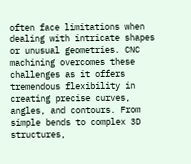often face limitations when dealing with intricate shapes or unusual geometries. CNC machining overcomes these challenges as it offers tremendous flexibility in creating precise curves, angles, and contours. From simple bends to complex 3D structures,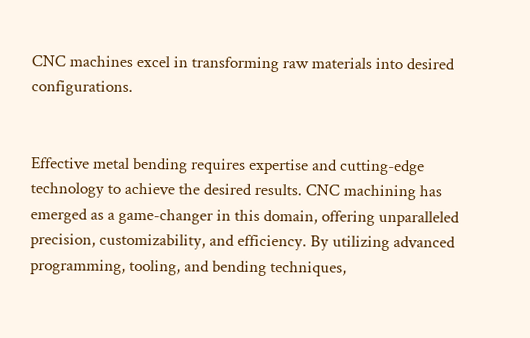CNC machines excel in transforming raw materials into desired configurations.


Effective metal bending requires expertise and cutting-edge technology to achieve the desired results. CNC machining has emerged as a game-changer in this domain, offering unparalleled precision, customizability, and efficiency. By utilizing advanced programming, tooling, and bending techniques,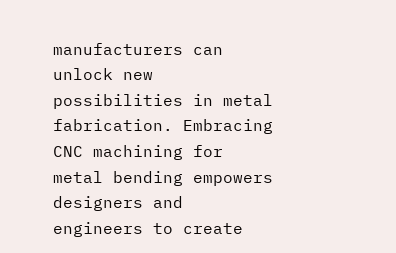manufacturers can unlock new possibilities in metal fabrication. Embracing CNC machining for metal bending empowers designers and engineers to create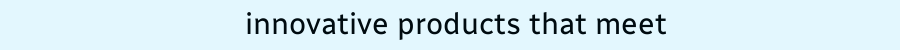innovative products that meet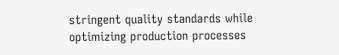stringent quality standards while optimizing production processes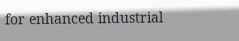for enhanced industrial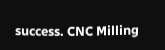success. CNC Milling